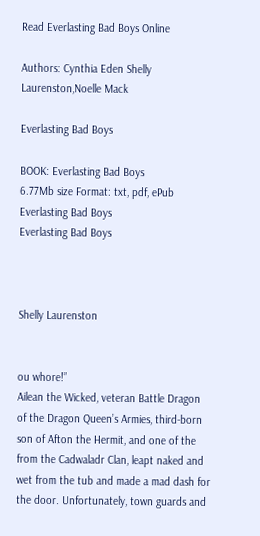Read Everlasting Bad Boys Online

Authors: Cynthia Eden Shelly Laurenston,Noelle Mack

Everlasting Bad Boys

BOOK: Everlasting Bad Boys
6.77Mb size Format: txt, pdf, ePub
Everlasting Bad Boys
Everlasting Bad Boys



Shelly Laurenston


ou whore!”
Ailean the Wicked, veteran Battle Dragon of the Dragon Queen’s Armies, third-born son of Afton the Hermit, and one of the
from the Cadwaladr Clan, leapt naked and wet from the tub and made a mad dash for the door. Unfortunately, town guards and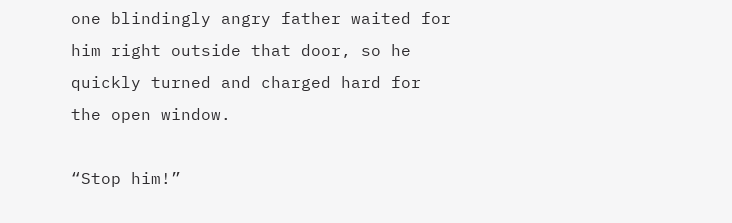one blindingly angry father waited for him right outside that door, so he quickly turned and charged hard for the open window.

“Stop him!”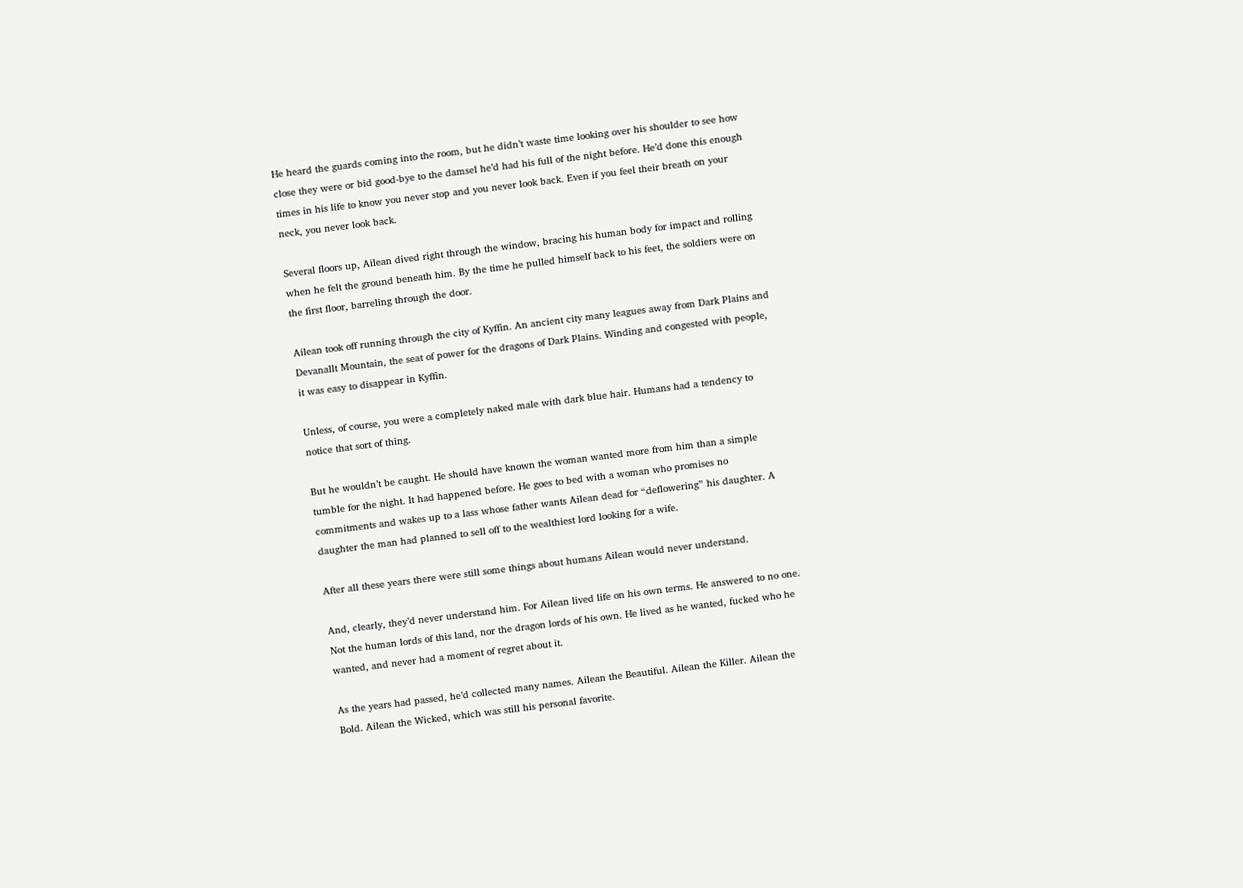He heard the guards coming into the room, but he didn’t waste time looking over his shoulder to see how close they were or bid good-bye to the damsel he’d had his full of the night before. He’d done this enough times in his life to know you never stop and you never look back. Even if you feel their breath on your neck, you never look back.

Several floors up, Ailean dived right through the window, bracing his human body for impact and rolling when he felt the ground beneath him. By the time he pulled himself back to his feet, the soldiers were on the first floor, barreling through the door.

Ailean took off running through the city of Kyffin. An ancient city many leagues away from Dark Plains and Devanallt Mountain, the seat of power for the dragons of Dark Plains. Winding and congested with people, it was easy to disappear in Kyffin.

Unless, of course, you were a completely naked male with dark blue hair. Humans had a tendency to notice that sort of thing.

But he wouldn’t be caught. He should have known the woman wanted more from him than a simple tumble for the night. It had happened before. He goes to bed with a woman who promises no commitments and wakes up to a lass whose father wants Ailean dead for “deflowering” his daughter. A daughter the man had planned to sell off to the wealthiest lord looking for a wife.

After all these years there were still some things about humans Ailean would never understand.

And, clearly, they’d never understand him. For Ailean lived life on his own terms. He answered to no one. Not the human lords of this land, nor the dragon lords of his own. He lived as he wanted, fucked who he wanted, and never had a moment of regret about it.

As the years had passed, he’d collected many names. Ailean the Beautiful. Ailean the Killer. Ailean the Bold. Ailean the Wicked, which was still his personal favorite.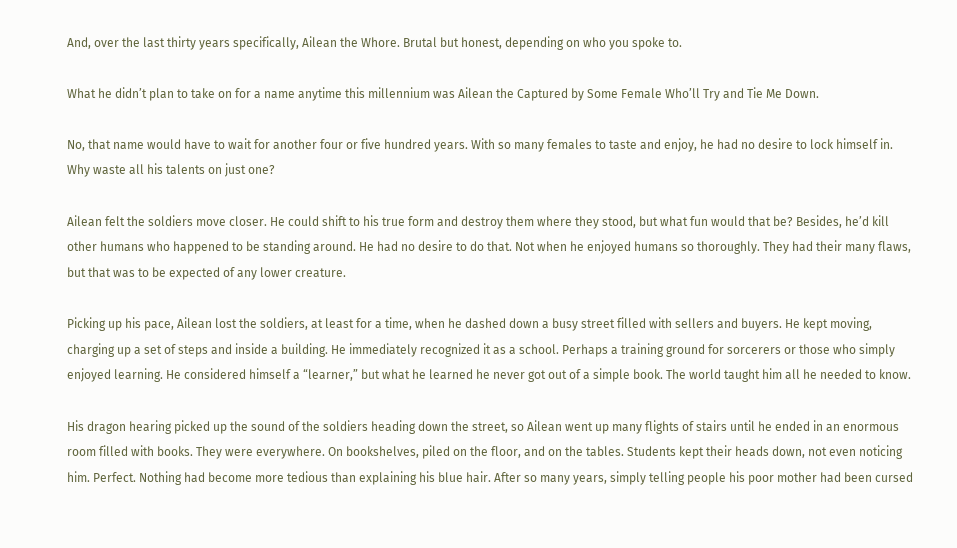And, over the last thirty years specifically, Ailean the Whore. Brutal but honest, depending on who you spoke to.

What he didn’t plan to take on for a name anytime this millennium was Ailean the Captured by Some Female Who’ll Try and Tie Me Down.

No, that name would have to wait for another four or five hundred years. With so many females to taste and enjoy, he had no desire to lock himself in. Why waste all his talents on just one?

Ailean felt the soldiers move closer. He could shift to his true form and destroy them where they stood, but what fun would that be? Besides, he’d kill other humans who happened to be standing around. He had no desire to do that. Not when he enjoyed humans so thoroughly. They had their many flaws, but that was to be expected of any lower creature.

Picking up his pace, Ailean lost the soldiers, at least for a time, when he dashed down a busy street filled with sellers and buyers. He kept moving, charging up a set of steps and inside a building. He immediately recognized it as a school. Perhaps a training ground for sorcerers or those who simply enjoyed learning. He considered himself a “learner,” but what he learned he never got out of a simple book. The world taught him all he needed to know.

His dragon hearing picked up the sound of the soldiers heading down the street, so Ailean went up many flights of stairs until he ended in an enormous room filled with books. They were everywhere. On bookshelves, piled on the floor, and on the tables. Students kept their heads down, not even noticing him. Perfect. Nothing had become more tedious than explaining his blue hair. After so many years, simply telling people his poor mother had been cursed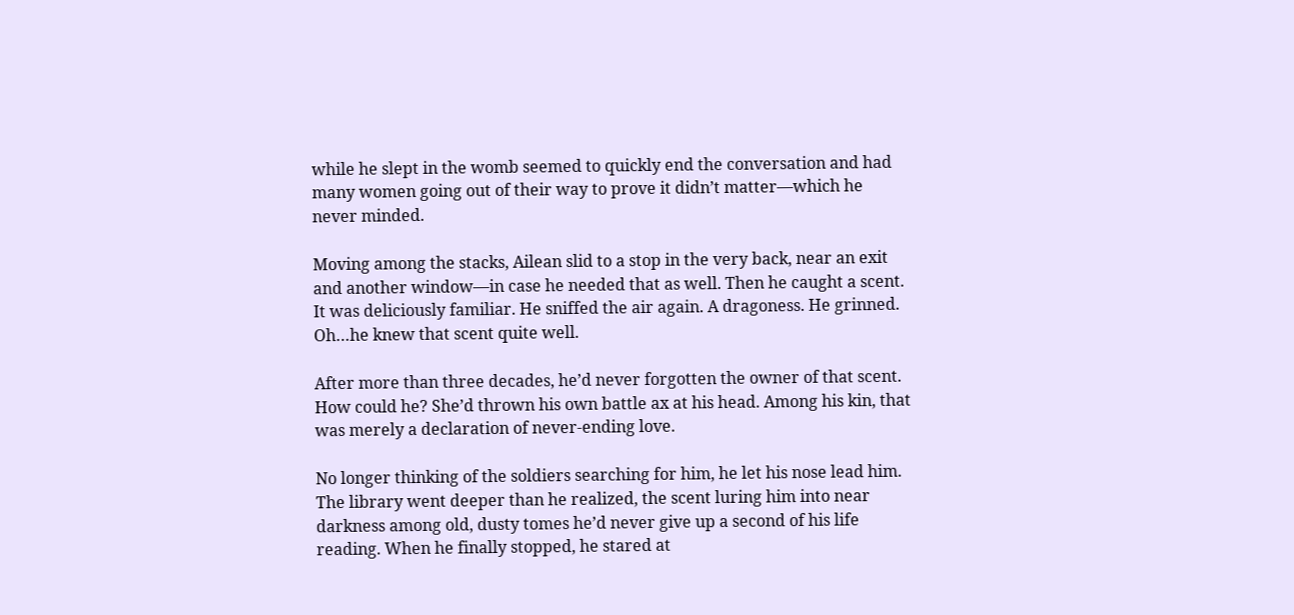while he slept in the womb seemed to quickly end the conversation and had many women going out of their way to prove it didn’t matter—which he never minded.

Moving among the stacks, Ailean slid to a stop in the very back, near an exit and another window—in case he needed that as well. Then he caught a scent. It was deliciously familiar. He sniffed the air again. A dragoness. He grinned. Oh…he knew that scent quite well.

After more than three decades, he’d never forgotten the owner of that scent. How could he? She’d thrown his own battle ax at his head. Among his kin, that was merely a declaration of never-ending love.

No longer thinking of the soldiers searching for him, he let his nose lead him. The library went deeper than he realized, the scent luring him into near darkness among old, dusty tomes he’d never give up a second of his life reading. When he finally stopped, he stared at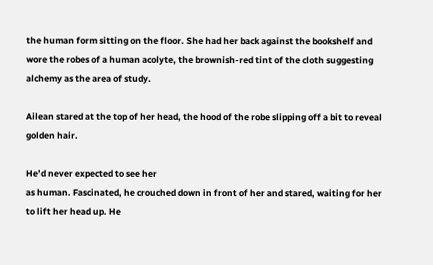the human form sitting on the floor. She had her back against the bookshelf and wore the robes of a human acolyte, the brownish-red tint of the cloth suggesting alchemy as the area of study.

Ailean stared at the top of her head, the hood of the robe slipping off a bit to reveal golden hair.

He’d never expected to see her
as human. Fascinated, he crouched down in front of her and stared, waiting for her to lift her head up. He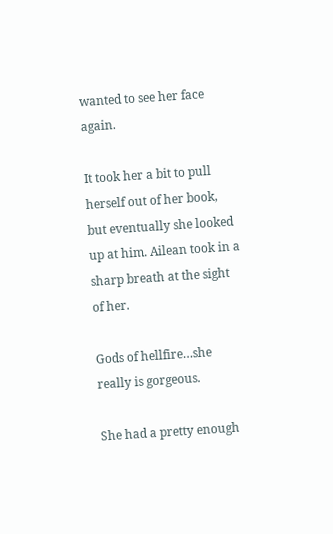wanted to see her face again.

It took her a bit to pull herself out of her book, but eventually she looked up at him. Ailean took in a sharp breath at the sight of her.

Gods of hellfire…she really is gorgeous.

She had a pretty enough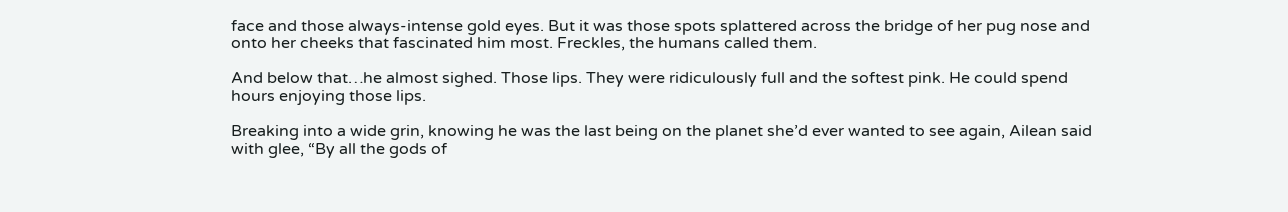face and those always-intense gold eyes. But it was those spots splattered across the bridge of her pug nose and onto her cheeks that fascinated him most. Freckles, the humans called them.

And below that…he almost sighed. Those lips. They were ridiculously full and the softest pink. He could spend hours enjoying those lips.

Breaking into a wide grin, knowing he was the last being on the planet she’d ever wanted to see again, Ailean said with glee, “By all the gods of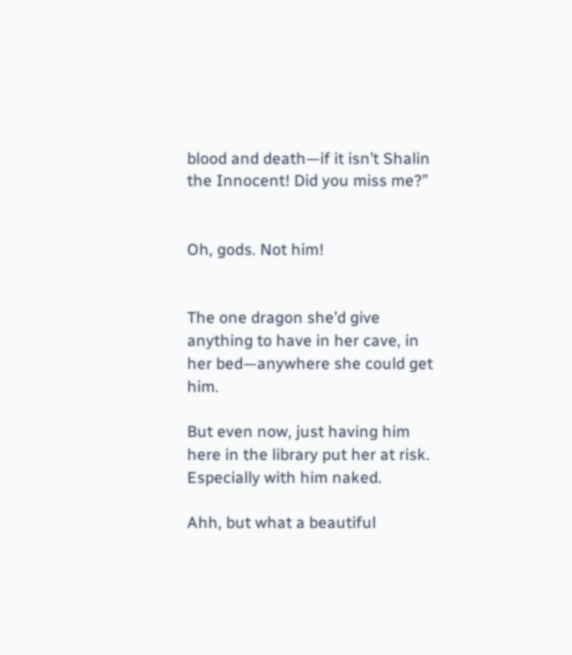blood and death—if it isn’t Shalin the Innocent! Did you miss me?”


Oh, gods. Not him!


The one dragon she’d give anything to have in her cave, in her bed—anywhere she could get him.

But even now, just having him here in the library put her at risk. Especially with him naked.

Ahh, but what a beautiful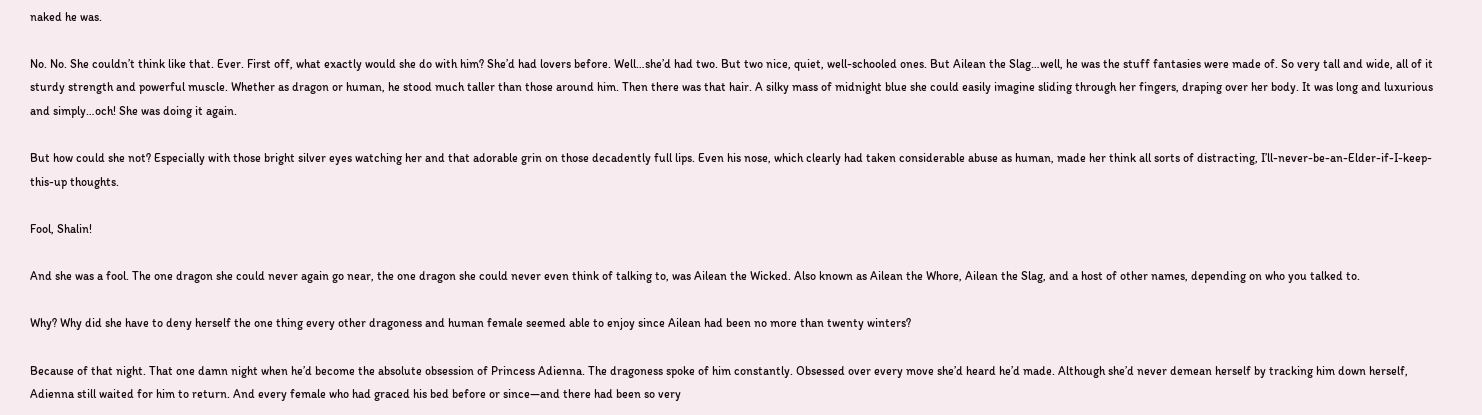naked he was.

No. No. She couldn’t think like that. Ever. First off, what exactly would she do with him? She’d had lovers before. Well…she’d had two. But two nice, quiet, well-schooled ones. But Ailean the Slag…well, he was the stuff fantasies were made of. So very tall and wide, all of it sturdy strength and powerful muscle. Whether as dragon or human, he stood much taller than those around him. Then there was that hair. A silky mass of midnight blue she could easily imagine sliding through her fingers, draping over her body. It was long and luxurious and simply…och! She was doing it again.

But how could she not? Especially with those bright silver eyes watching her and that adorable grin on those decadently full lips. Even his nose, which clearly had taken considerable abuse as human, made her think all sorts of distracting, I’ll-never-be-an-Elder-if-I-keep-this-up thoughts.

Fool, Shalin!

And she was a fool. The one dragon she could never again go near, the one dragon she could never even think of talking to, was Ailean the Wicked. Also known as Ailean the Whore, Ailean the Slag, and a host of other names, depending on who you talked to.

Why? Why did she have to deny herself the one thing every other dragoness and human female seemed able to enjoy since Ailean had been no more than twenty winters?

Because of that night. That one damn night when he’d become the absolute obsession of Princess Adienna. The dragoness spoke of him constantly. Obsessed over every move she’d heard he’d made. Although she’d never demean herself by tracking him down herself, Adienna still waited for him to return. And every female who had graced his bed before or since—and there had been so very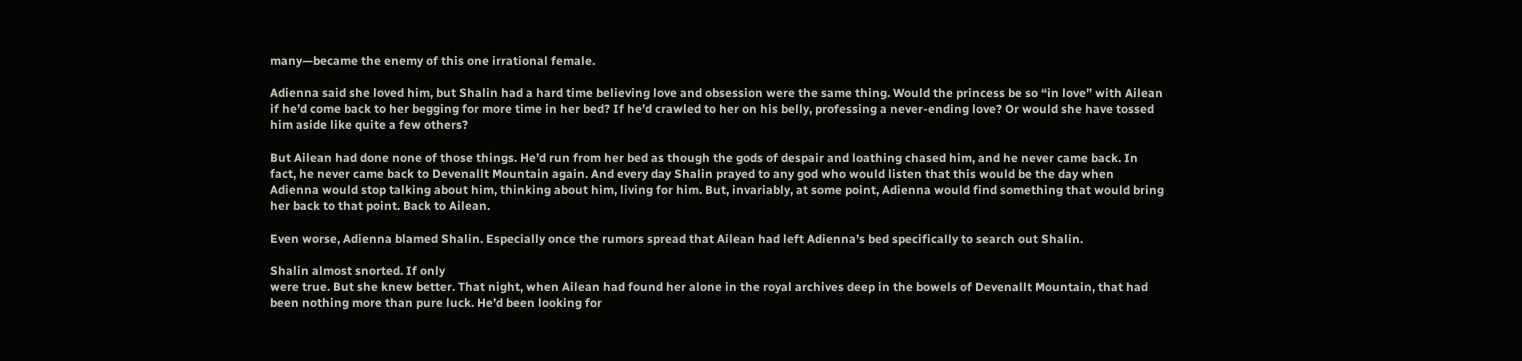many—became the enemy of this one irrational female.

Adienna said she loved him, but Shalin had a hard time believing love and obsession were the same thing. Would the princess be so “in love” with Ailean if he’d come back to her begging for more time in her bed? If he’d crawled to her on his belly, professing a never-ending love? Or would she have tossed him aside like quite a few others?

But Ailean had done none of those things. He’d run from her bed as though the gods of despair and loathing chased him, and he never came back. In fact, he never came back to Devenallt Mountain again. And every day Shalin prayed to any god who would listen that this would be the day when Adienna would stop talking about him, thinking about him, living for him. But, invariably, at some point, Adienna would find something that would bring her back to that point. Back to Ailean.

Even worse, Adienna blamed Shalin. Especially once the rumors spread that Ailean had left Adienna’s bed specifically to search out Shalin.

Shalin almost snorted. If only
were true. But she knew better. That night, when Ailean had found her alone in the royal archives deep in the bowels of Devenallt Mountain, that had been nothing more than pure luck. He’d been looking for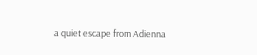a quiet escape from Adienna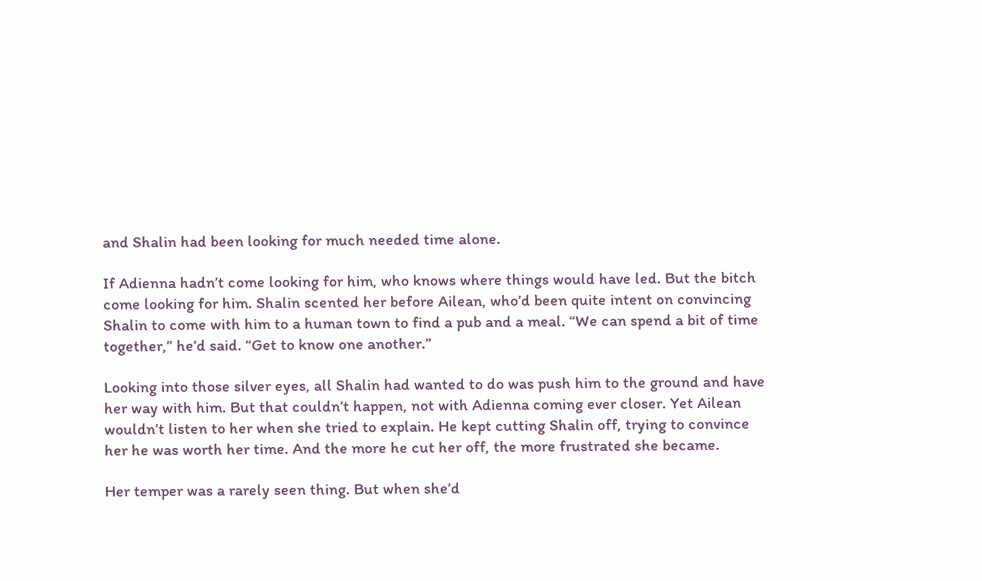and Shalin had been looking for much needed time alone.

If Adienna hadn’t come looking for him, who knows where things would have led. But the bitch
come looking for him. Shalin scented her before Ailean, who’d been quite intent on convincing Shalin to come with him to a human town to find a pub and a meal. “We can spend a bit of time together,” he’d said. “Get to know one another.”

Looking into those silver eyes, all Shalin had wanted to do was push him to the ground and have her way with him. But that couldn’t happen, not with Adienna coming ever closer. Yet Ailean wouldn’t listen to her when she tried to explain. He kept cutting Shalin off, trying to convince her he was worth her time. And the more he cut her off, the more frustrated she became.

Her temper was a rarely seen thing. But when she’d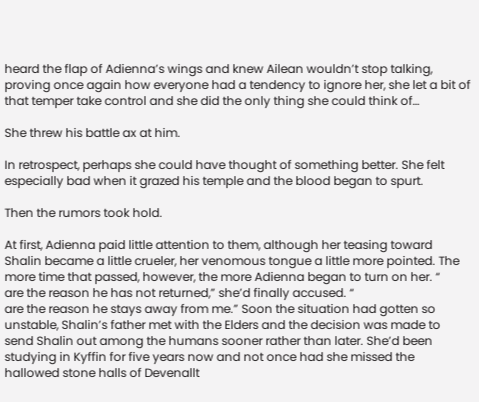heard the flap of Adienna’s wings and knew Ailean wouldn’t stop talking, proving once again how everyone had a tendency to ignore her, she let a bit of that temper take control and she did the only thing she could think of…

She threw his battle ax at him.

In retrospect, perhaps she could have thought of something better. She felt especially bad when it grazed his temple and the blood began to spurt.

Then the rumors took hold.

At first, Adienna paid little attention to them, although her teasing toward Shalin became a little crueler, her venomous tongue a little more pointed. The more time that passed, however, the more Adienna began to turn on her. “
are the reason he has not returned,” she’d finally accused. “
are the reason he stays away from me.” Soon the situation had gotten so unstable, Shalin’s father met with the Elders and the decision was made to send Shalin out among the humans sooner rather than later. She’d been studying in Kyffin for five years now and not once had she missed the hallowed stone halls of Devenallt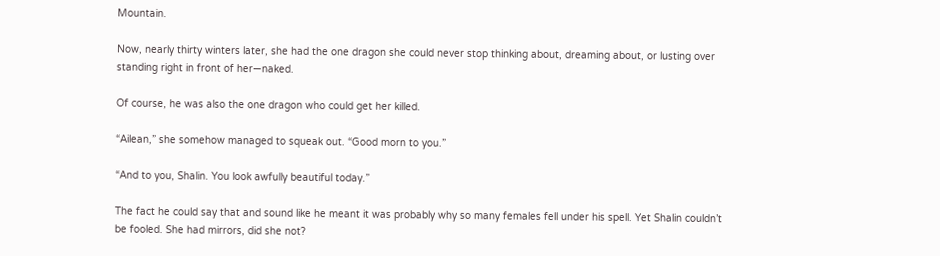Mountain.

Now, nearly thirty winters later, she had the one dragon she could never stop thinking about, dreaming about, or lusting over standing right in front of her—naked.

Of course, he was also the one dragon who could get her killed.

“Ailean,” she somehow managed to squeak out. “Good morn to you.”

“And to you, Shalin. You look awfully beautiful today.”

The fact he could say that and sound like he meant it was probably why so many females fell under his spell. Yet Shalin couldn’t be fooled. She had mirrors, did she not?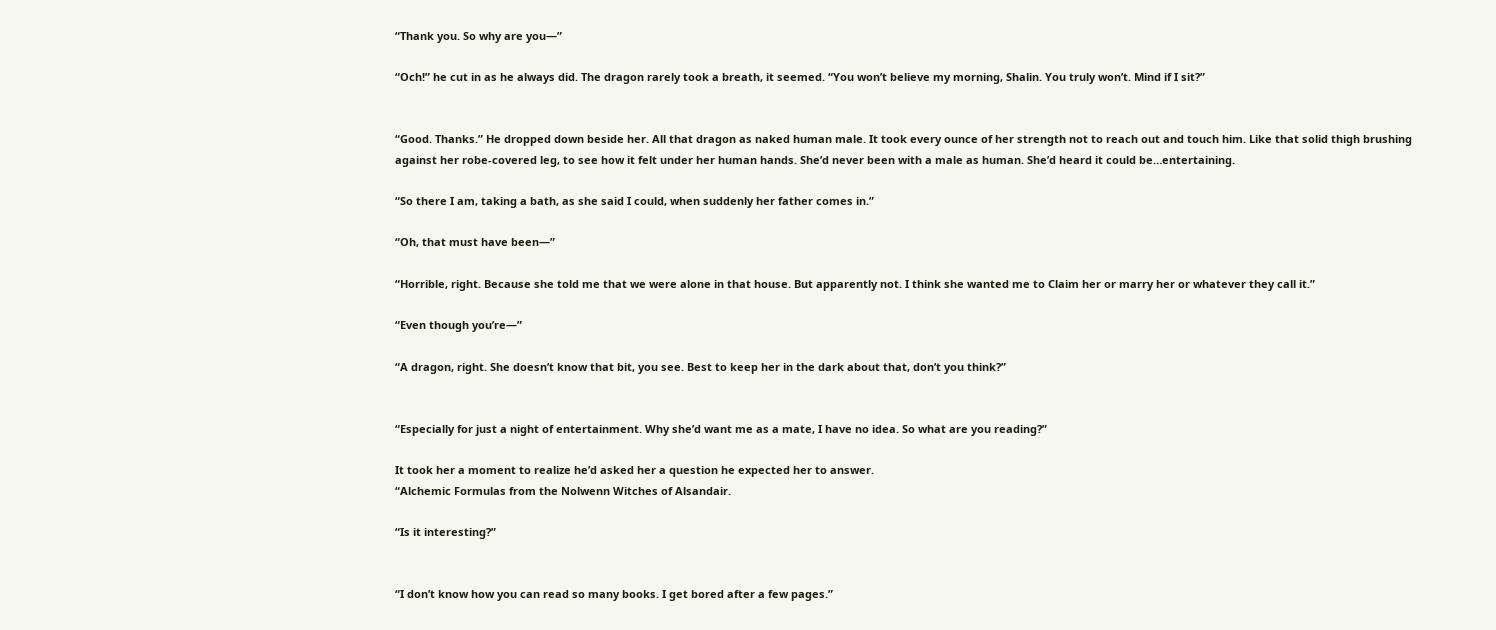“Thank you. So why are you—”

“Och!” he cut in as he always did. The dragon rarely took a breath, it seemed. “You won’t believe my morning, Shalin. You truly won’t. Mind if I sit?”


“Good. Thanks.” He dropped down beside her. All that dragon as naked human male. It took every ounce of her strength not to reach out and touch him. Like that solid thigh brushing against her robe-covered leg, to see how it felt under her human hands. She’d never been with a male as human. She’d heard it could be…entertaining.

“So there I am, taking a bath, as she said I could, when suddenly her father comes in.”

“Oh, that must have been—”

“Horrible, right. Because she told me that we were alone in that house. But apparently not. I think she wanted me to Claim her or marry her or whatever they call it.”

“Even though you’re—”

“A dragon, right. She doesn’t know that bit, you see. Best to keep her in the dark about that, don’t you think?”


“Especially for just a night of entertainment. Why she’d want me as a mate, I have no idea. So what are you reading?”

It took her a moment to realize he’d asked her a question he expected her to answer.
“Alchemic Formulas from the Nolwenn Witches of Alsandair.

“Is it interesting?”


“I don’t know how you can read so many books. I get bored after a few pages.”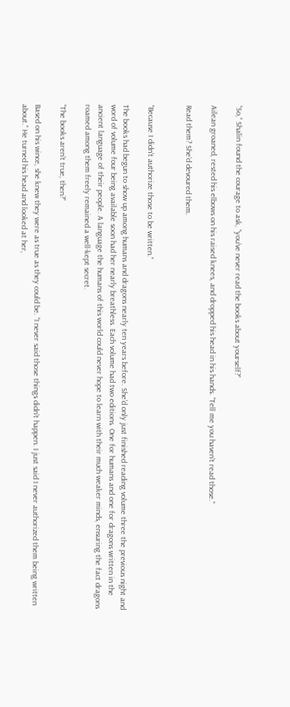“So,” Shalin found the courage to ask, “you’ve never read the books about yourself?”

Ailean groaned, rested his elbows on his raised knees, and dropped his head in his hands. “Tell me you haven’t read those.”

Read them? She’d devoured them.


“Because I didn’t authorize those to be written.”

The books had begun to show up among humans and dragons nearly ten years before. She’d only just finished reading volume three the previous night and word of volume four being available soon had her nearly breathless. Each volume had two editions. One for humans and one for dragons written in the ancient language of their people. A language the humans of this world could never hope to learn with their much weaker minds, ensuring the fact dragons roamed among them freely remained a well-kept secret.

“The books aren’t true, then?”

Based on his wince, she knew they were as true as they could be. “I never said those things didn’t happen. I just said I never authorized them being written about.” He turned his head and looked at her,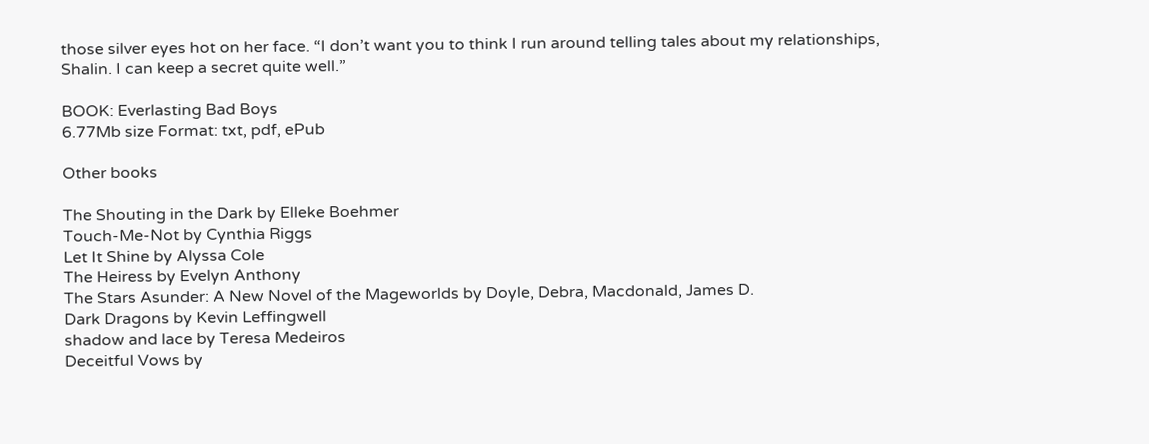those silver eyes hot on her face. “I don’t want you to think I run around telling tales about my relationships, Shalin. I can keep a secret quite well.”

BOOK: Everlasting Bad Boys
6.77Mb size Format: txt, pdf, ePub

Other books

The Shouting in the Dark by Elleke Boehmer
Touch-Me-Not by Cynthia Riggs
Let It Shine by Alyssa Cole
The Heiress by Evelyn Anthony
The Stars Asunder: A New Novel of the Mageworlds by Doyle, Debra, Macdonald, James D.
Dark Dragons by Kevin Leffingwell
shadow and lace by Teresa Medeiros
Deceitful Vows by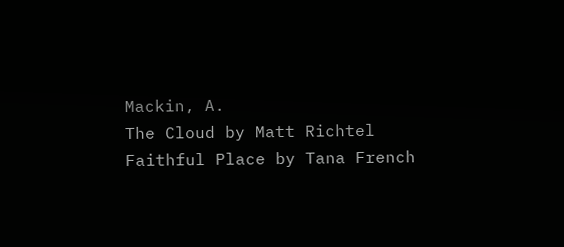Mackin, A.
The Cloud by Matt Richtel
Faithful Place by Tana French